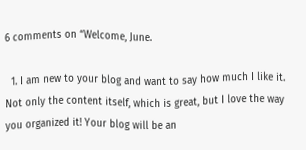6 comments on “Welcome, June.

  1. I am new to your blog and want to say how much I like it. Not only the content itself, which is great, but I love the way you organized it! Your blog will be an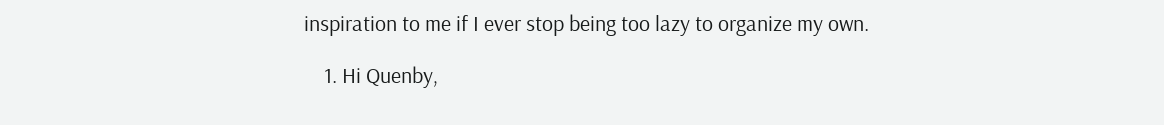inspiration to me if I ever stop being too lazy to organize my own.

    1. Hi Quenby,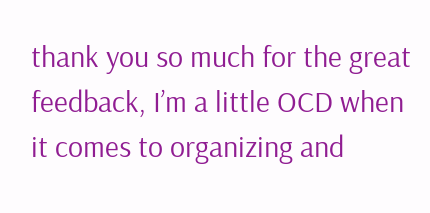thank you so much for the great feedback, I’m a little OCD when it comes to organizing and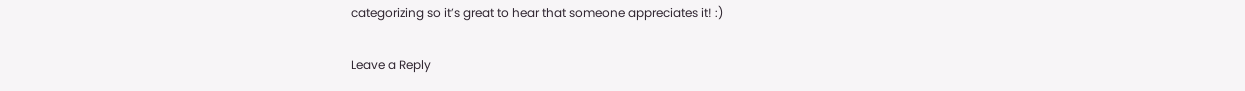categorizing so it’s great to hear that someone appreciates it! :)

Leave a Reply